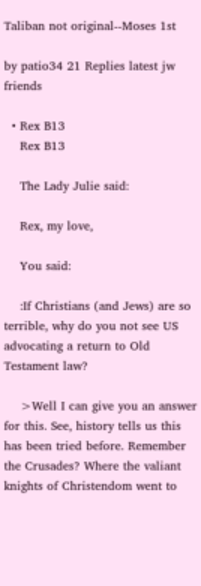Taliban not original--Moses 1st

by patio34 21 Replies latest jw friends

  • Rex B13
    Rex B13

    The Lady Julie said:

    Rex, my love,

    You said:

    :If Christians (and Jews) are so terrible, why do you not see US advocating a return to Old Testament law?

    >Well I can give you an answer for this. See, history tells us this has been tried before. Remember the Crusades? Where the valiant knights of Christendom went to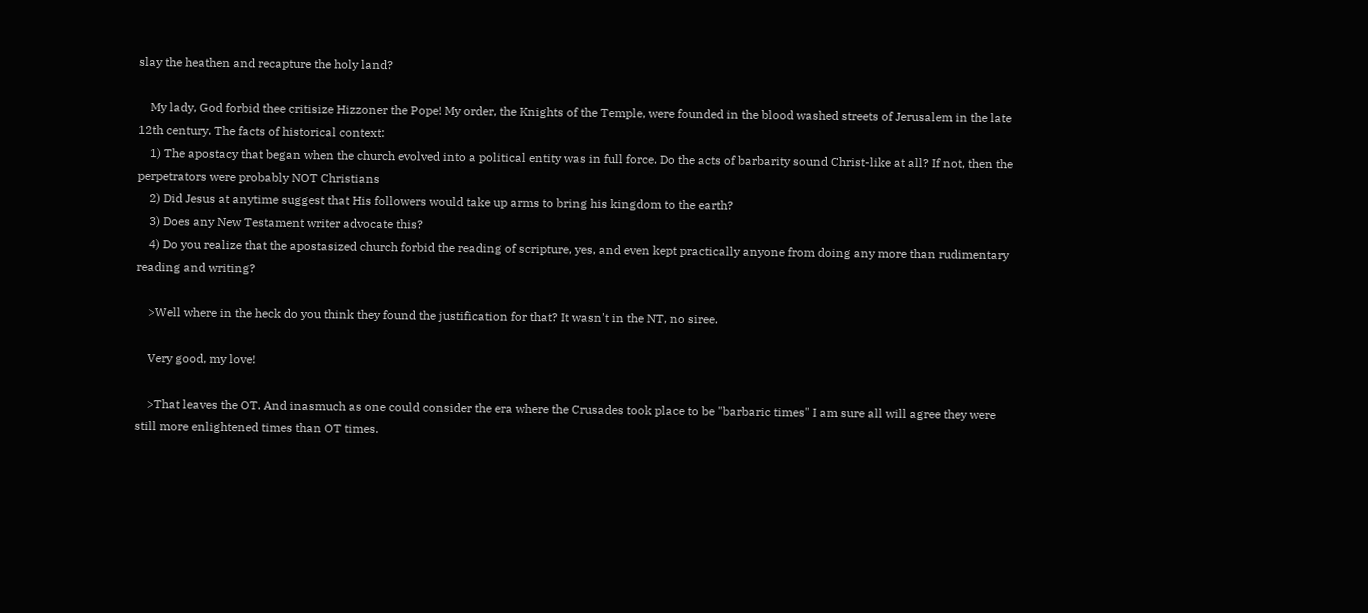slay the heathen and recapture the holy land?

    My lady, God forbid thee critisize Hizzoner the Pope! My order, the Knights of the Temple, were founded in the blood washed streets of Jerusalem in the late 12th century. The facts of historical context:
    1) The apostacy that began when the church evolved into a political entity was in full force. Do the acts of barbarity sound Christ-like at all? If not, then the perpetrators were probably NOT Christians
    2) Did Jesus at anytime suggest that His followers would take up arms to bring his kingdom to the earth?
    3) Does any New Testament writer advocate this?
    4) Do you realize that the apostasized church forbid the reading of scripture, yes, and even kept practically anyone from doing any more than rudimentary reading and writing?

    >Well where in the heck do you think they found the justification for that? It wasn't in the NT, no siree.

    Very good, my love!

    >That leaves the OT. And inasmuch as one could consider the era where the Crusades took place to be "barbaric times" I am sure all will agree they were still more enlightened times than OT times.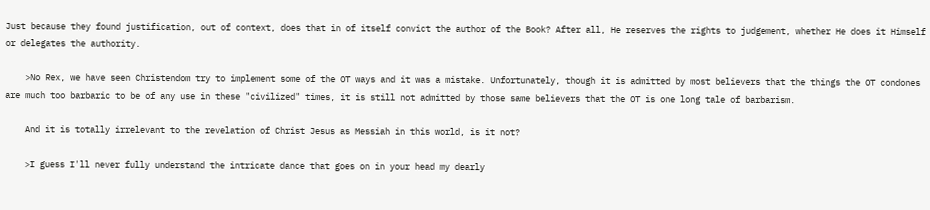Just because they found justification, out of context, does that in of itself convict the author of the Book? After all, He reserves the rights to judgement, whether He does it Himself or delegates the authority.

    >No Rex, we have seen Christendom try to implement some of the OT ways and it was a mistake. Unfortunately, though it is admitted by most believers that the things the OT condones are much too barbaric to be of any use in these "civilized" times, it is still not admitted by those same believers that the OT is one long tale of barbarism.

    And it is totally irrelevant to the revelation of Christ Jesus as Messiah in this world, is it not?

    >I guess I'll never fully understand the intricate dance that goes on in your head my dearly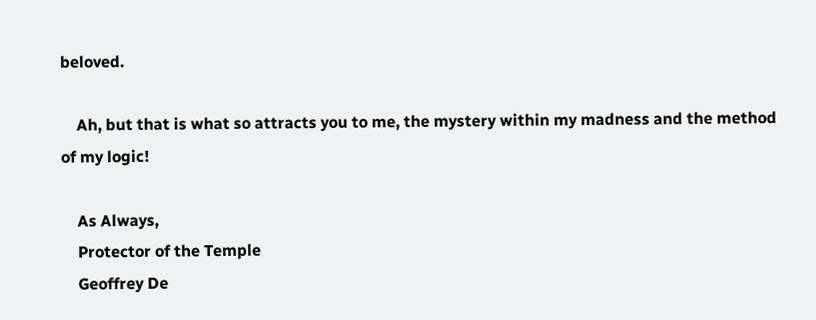beloved.

    Ah, but that is what so attracts you to me, the mystery within my madness and the method of my logic!

    As Always,
    Protector of the Temple
    Geoffrey De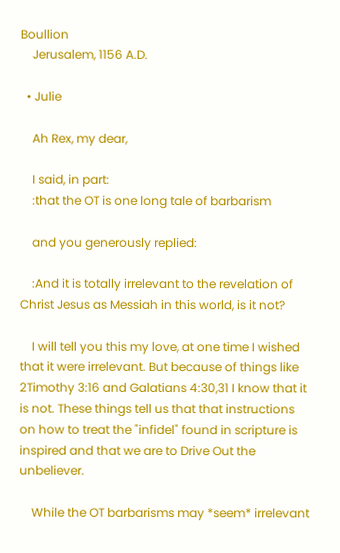Boullion
    Jerusalem, 1156 A.D.

  • Julie

    Ah Rex, my dear,

    I said, in part:
    :that the OT is one long tale of barbarism

    and you generously replied:

    :And it is totally irrelevant to the revelation of Christ Jesus as Messiah in this world, is it not?

    I will tell you this my love, at one time I wished that it were irrelevant. But because of things like 2Timothy 3:16 and Galatians 4:30,31 I know that it is not. These things tell us that that instructions on how to treat the "infidel" found in scripture is inspired and that we are to Drive Out the unbeliever.

    While the OT barbarisms may *seem* irrelevant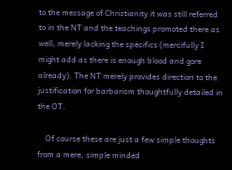to the message of Christianity it was still referred to in the NT and the teachings promoted there as well, merely lacking the specifics (mercifully I might add as there is enough blood and gore already). The NT merely provides direction to the justification for barbarism thoughtfully detailed in the OT.

    Of course these are just a few simple thoughts from a mere, simple minded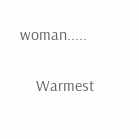woman.....

    Warmest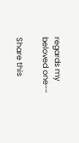regards my beloved one--

Share this